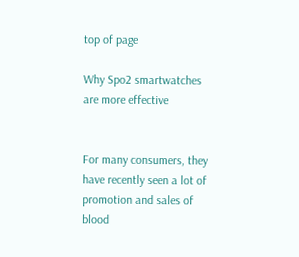top of page

Why Spo2 smartwatches are more effective


For many consumers, they have recently seen a lot of promotion and sales of blood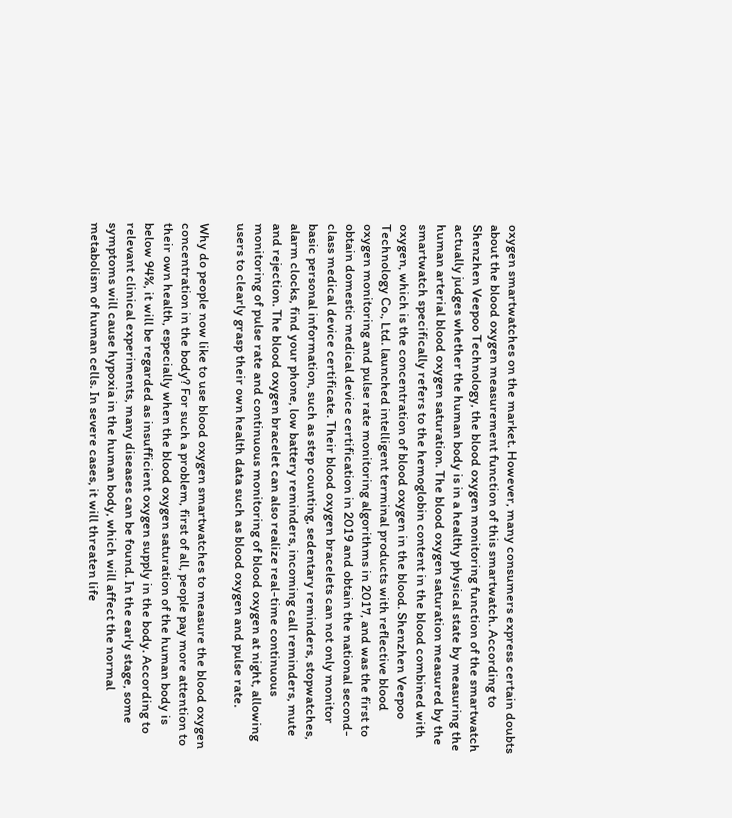oxygen smartwatches on the market. However, many consumers express certain doubts about the blood oxygen measurement function of this smartwatch. According to Shenzhen Veepoo Technology, the blood oxygen monitoring function of the smartwatch actually judges whether the human body is in a healthy physical state by measuring the human arterial blood oxygen saturation. The blood oxygen saturation measured by the smartwatch specifically refers to the hemoglobin content in the blood combined with oxygen, which is the concentration of blood oxygen in the blood. Shenzhen Veepoo Technology Co., Ltd. launched intelligent terminal products with reflective blood oxygen monitoring and pulse rate monitoring algorithms in 2017, and was the first to obtain domestic medical device certification in 2019 and obtain the national second-class medical device certificate. Their blood oxygen bracelets can not only monitor basic personal information, such as step counting, sedentary reminders, stopwatches, alarm clocks, find your phone, low battery reminders, incoming call reminders, mute and rejection. The blood oxygen bracelet can also realize real-time continuous monitoring of pulse rate and continuous monitoring of blood oxygen at night, allowing users to clearly grasp their own health data such as blood oxygen and pulse rate.

Why do people now like to use blood oxygen smartwatches to measure the blood oxygen concentration in the body? For such a problem, first of all, people pay more attention to their own health, especially when the blood oxygen saturation of the human body is below 94%, it will be regarded as insufficient oxygen supply in the body. According to relevant clinical experiments, many diseases can be found. In the early stage, some symptoms will cause hypoxia in the human body, which will affect the normal metabolism of human cells. In severe cases, it will threaten life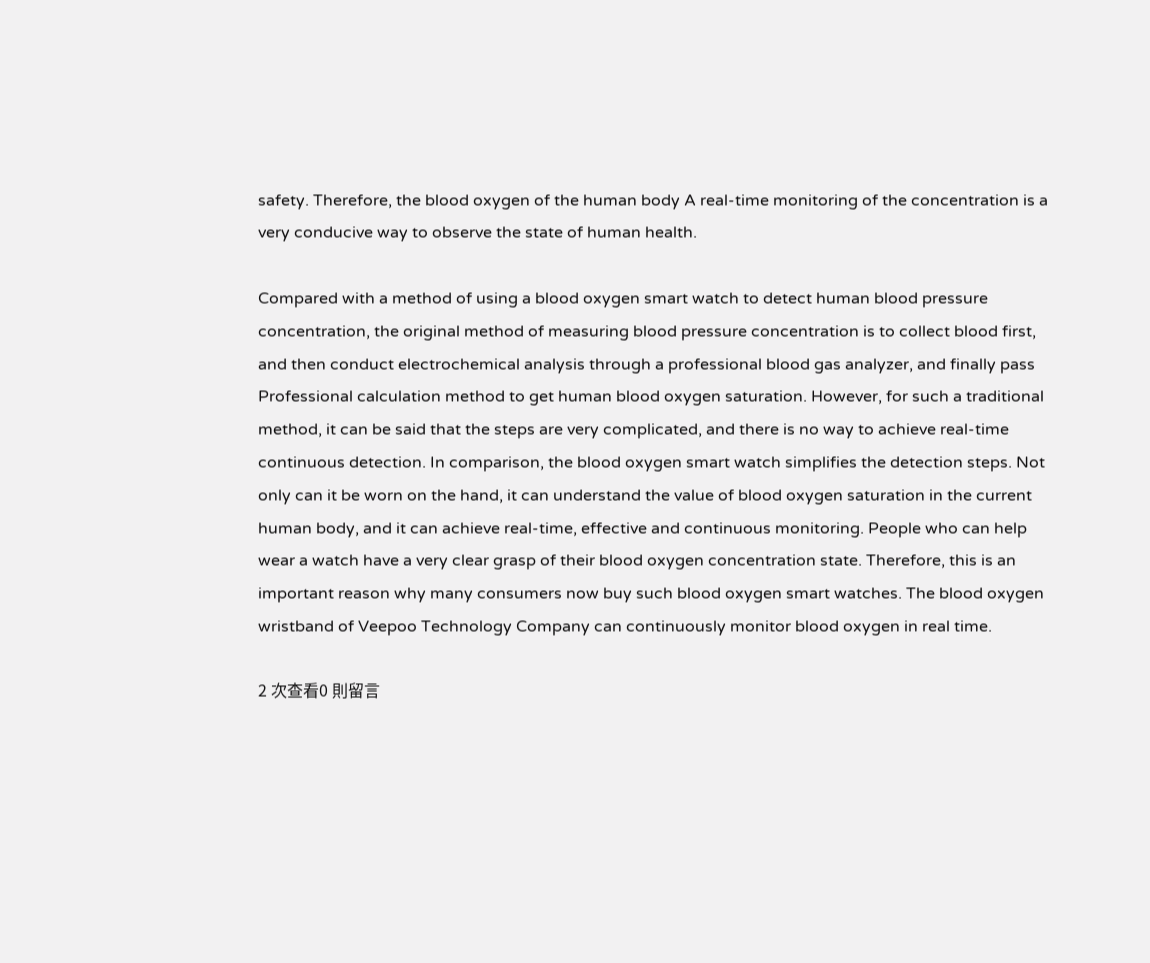safety. Therefore, the blood oxygen of the human body A real-time monitoring of the concentration is a very conducive way to observe the state of human health.

Compared with a method of using a blood oxygen smart watch to detect human blood pressure concentration, the original method of measuring blood pressure concentration is to collect blood first, and then conduct electrochemical analysis through a professional blood gas analyzer, and finally pass Professional calculation method to get human blood oxygen saturation. However, for such a traditional method, it can be said that the steps are very complicated, and there is no way to achieve real-time continuous detection. In comparison, the blood oxygen smart watch simplifies the detection steps. Not only can it be worn on the hand, it can understand the value of blood oxygen saturation in the current human body, and it can achieve real-time, effective and continuous monitoring. People who can help wear a watch have a very clear grasp of their blood oxygen concentration state. Therefore, this is an important reason why many consumers now buy such blood oxygen smart watches. The blood oxygen wristband of Veepoo Technology Company can continuously monitor blood oxygen in real time.

2 次查看0 則留言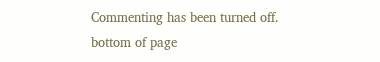Commenting has been turned off.
bottom of page